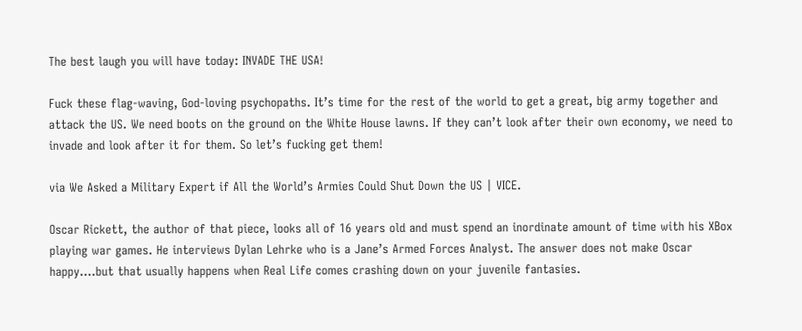The best laugh you will have today: INVADE THE USA!

Fuck these flag-waving, God-loving psychopaths. It’s time for the rest of the world to get a great, big army together and attack the US. We need boots on the ground on the White House lawns. If they can’t look after their own economy, we need to invade and look after it for them. So let’s fucking get them!

via We Asked a Military Expert if All the World’s Armies Could Shut Down the US | VICE.

Oscar Rickett, the author of that piece, looks all of 16 years old and must spend an inordinate amount of time with his XBox playing war games. He interviews Dylan Lehrke who is a Jane’s Armed Forces Analyst. The answer does not make Oscar happy….but that usually happens when Real Life comes crashing down on your juvenile fantasies.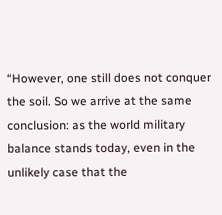“However, one still does not conquer the soil. So we arrive at the same conclusion: as the world military balance stands today, even in the unlikely case that the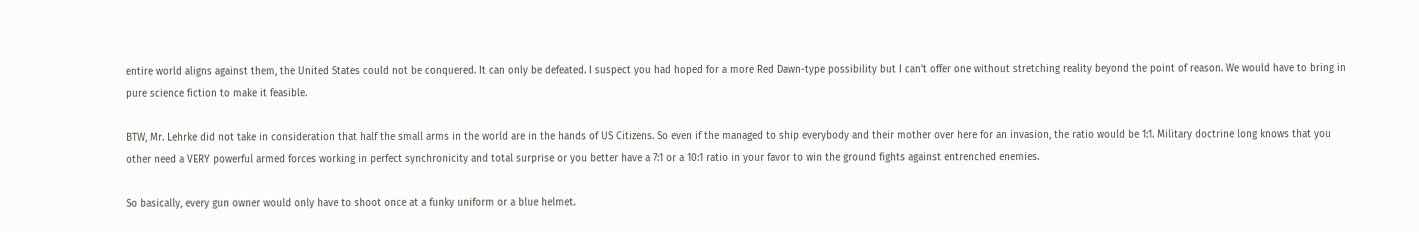entire world aligns against them, the United States could not be conquered. It can only be defeated. I suspect you had hoped for a more Red Dawn-type possibility but I can’t offer one without stretching reality beyond the point of reason. We would have to bring in pure science fiction to make it feasible.

BTW, Mr. Lehrke did not take in consideration that half the small arms in the world are in the hands of US Citizens. So even if the managed to ship everybody and their mother over here for an invasion, the ratio would be 1:1. Military doctrine long knows that you other need a VERY powerful armed forces working in perfect synchronicity and total surprise or you better have a 7:1 or a 10:1 ratio in your favor to win the ground fights against entrenched enemies.

So basically, every gun owner would only have to shoot once at a funky uniform or a blue helmet.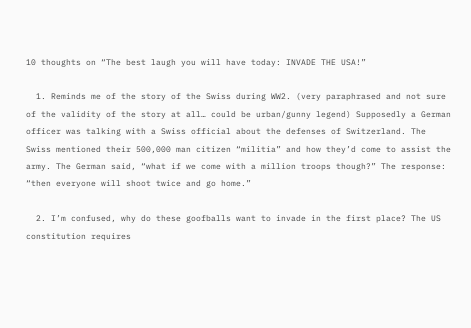10 thoughts on “The best laugh you will have today: INVADE THE USA!”

  1. Reminds me of the story of the Swiss during WW2. (very paraphrased and not sure of the validity of the story at all… could be urban/gunny legend) Supposedly a German officer was talking with a Swiss official about the defenses of Switzerland. The Swiss mentioned their 500,000 man citizen “militia” and how they’d come to assist the army. The German said, “what if we come with a million troops though?” The response: “then everyone will shoot twice and go home.”

  2. I’m confused, why do these goofballs want to invade in the first place? The US constitution requires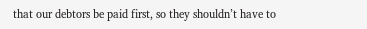that our debtors be paid first, so they shouldn’t have to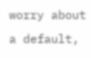worry about a default,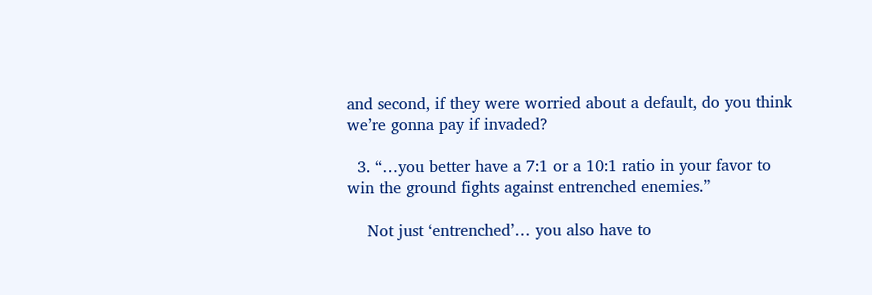and second, if they were worried about a default, do you think we’re gonna pay if invaded?

  3. “…you better have a 7:1 or a 10:1 ratio in your favor to win the ground fights against entrenched enemies.”

    Not just ‘entrenched’… you also have to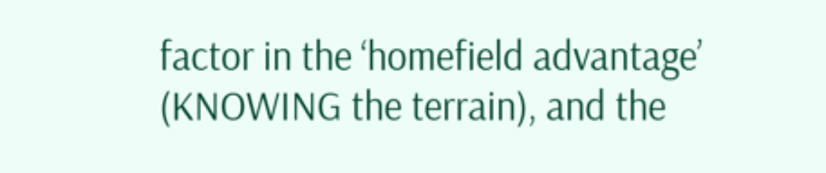factor in the ‘homefield advantage’ (KNOWING the terrain), and the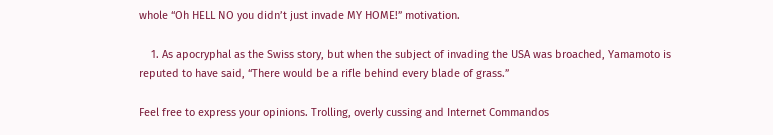whole “Oh HELL NO you didn’t just invade MY HOME!” motivation.

    1. As apocryphal as the Swiss story, but when the subject of invading the USA was broached, Yamamoto is reputed to have said, “There would be a rifle behind every blade of grass.”

Feel free to express your opinions. Trolling, overly cussing and Internet Commandos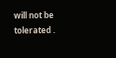will not be tolerated .